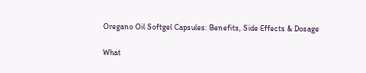Oregano Oil Softgel Capsules: Benefits, Side Effects & Dosage

What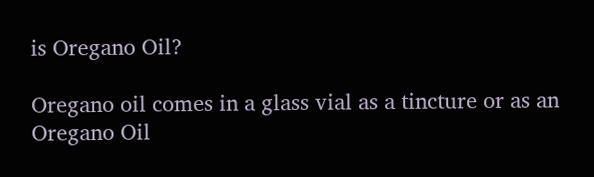is Oregano Oil?

Oregano oil comes in a glass vial as a tincture or as an Oregano Oil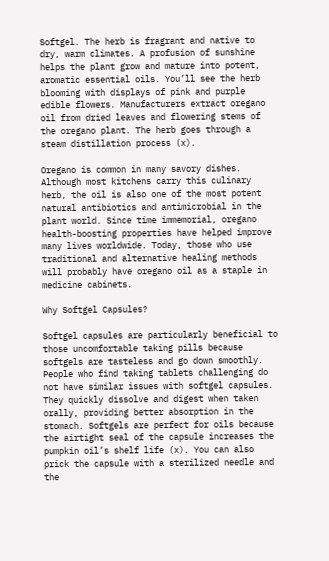Softgel. The herb is fragrant and native to dry, warm climates. A profusion of sunshine helps the plant grow and mature into potent, aromatic essential oils. You’ll see the herb blooming with displays of pink and purple edible flowers. Manufacturers extract oregano oil from dried leaves and flowering stems of the oregano plant. The herb goes through a steam distillation process (x).

Oregano is common in many savory dishes. Although most kitchens carry this culinary herb, the oil is also one of the most potent natural antibiotics and antimicrobial in the plant world. Since time immemorial, oregano health-boosting properties have helped improve many lives worldwide. Today, those who use traditional and alternative healing methods will probably have oregano oil as a staple in medicine cabinets.

Why Softgel Capsules?

Softgel capsules are particularly beneficial to those uncomfortable taking pills because softgels are tasteless and go down smoothly. People who find taking tablets challenging do not have similar issues with softgel capsules. They quickly dissolve and digest when taken orally, providing better absorption in the stomach. Softgels are perfect for oils because the airtight seal of the capsule increases the pumpkin oil’s shelf life (x). You can also prick the capsule with a sterilized needle and the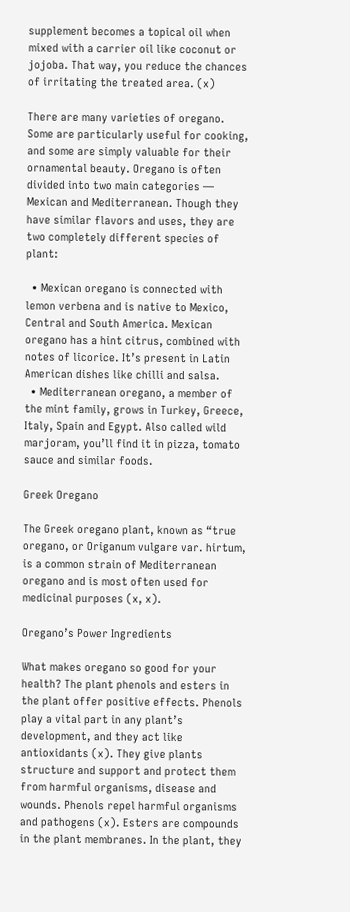supplement becomes a topical oil when mixed with a carrier oil like coconut or jojoba. That way, you reduce the chances of irritating the treated area. (x)

There are many varieties of oregano. Some are particularly useful for cooking, and some are simply valuable for their ornamental beauty. Oregano is often divided into two main categories — Mexican and Mediterranean. Though they have similar flavors and uses, they are two completely different species of plant:

  • Mexican oregano is connected with lemon verbena and is native to Mexico, Central and South America. Mexican oregano has a hint citrus, combined with notes of licorice. It’s present in Latin American dishes like chilli and salsa.
  • Mediterranean oregano, a member of the mint family, grows in Turkey, Greece, Italy, Spain and Egypt. Also called wild marjoram, you’ll find it in pizza, tomato sauce and similar foods.

Greek Oregano

The Greek oregano plant, known as “true oregano, or Origanum vulgare var. hirtum, is a common strain of Mediterranean oregano and is most often used for medicinal purposes (x, x).

Oregano’s Power Ingredients

What makes oregano so good for your health? The plant phenols and esters in the plant offer positive effects. Phenols play a vital part in any plant’s development, and they act like antioxidants (x). They give plants structure and support and protect them from harmful organisms, disease and wounds. Phenols repel harmful organisms and pathogens (x). Esters are compounds in the plant membranes. In the plant, they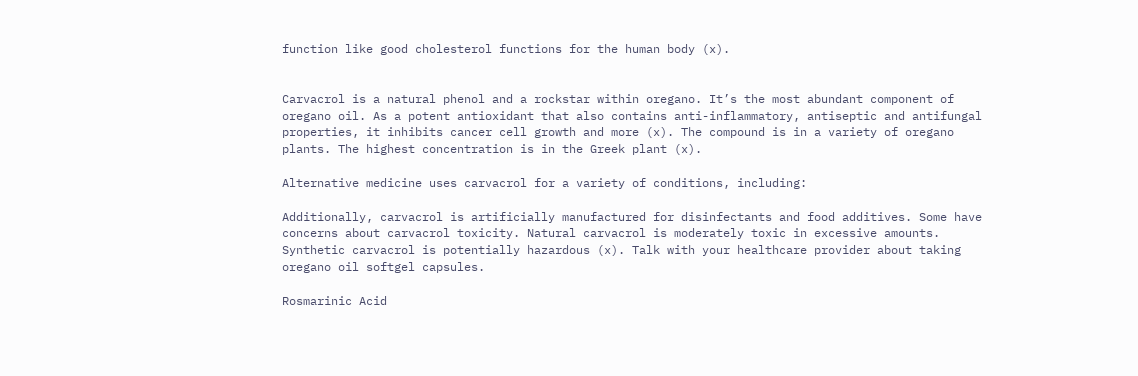function like good cholesterol functions for the human body (x).


Carvacrol is a natural phenol and a rockstar within oregano. It’s the most abundant component of oregano oil. As a potent antioxidant that also contains anti-inflammatory, antiseptic and antifungal properties, it inhibits cancer cell growth and more (x). The compound is in a variety of oregano plants. The highest concentration is in the Greek plant (x).

Alternative medicine uses carvacrol for a variety of conditions, including:

Additionally, carvacrol is artificially manufactured for disinfectants and food additives. Some have concerns about carvacrol toxicity. Natural carvacrol is moderately toxic in excessive amounts. Synthetic carvacrol is potentially hazardous (x). Talk with your healthcare provider about taking oregano oil softgel capsules.

Rosmarinic Acid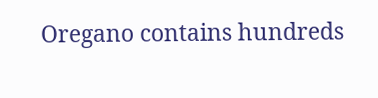Oregano contains hundreds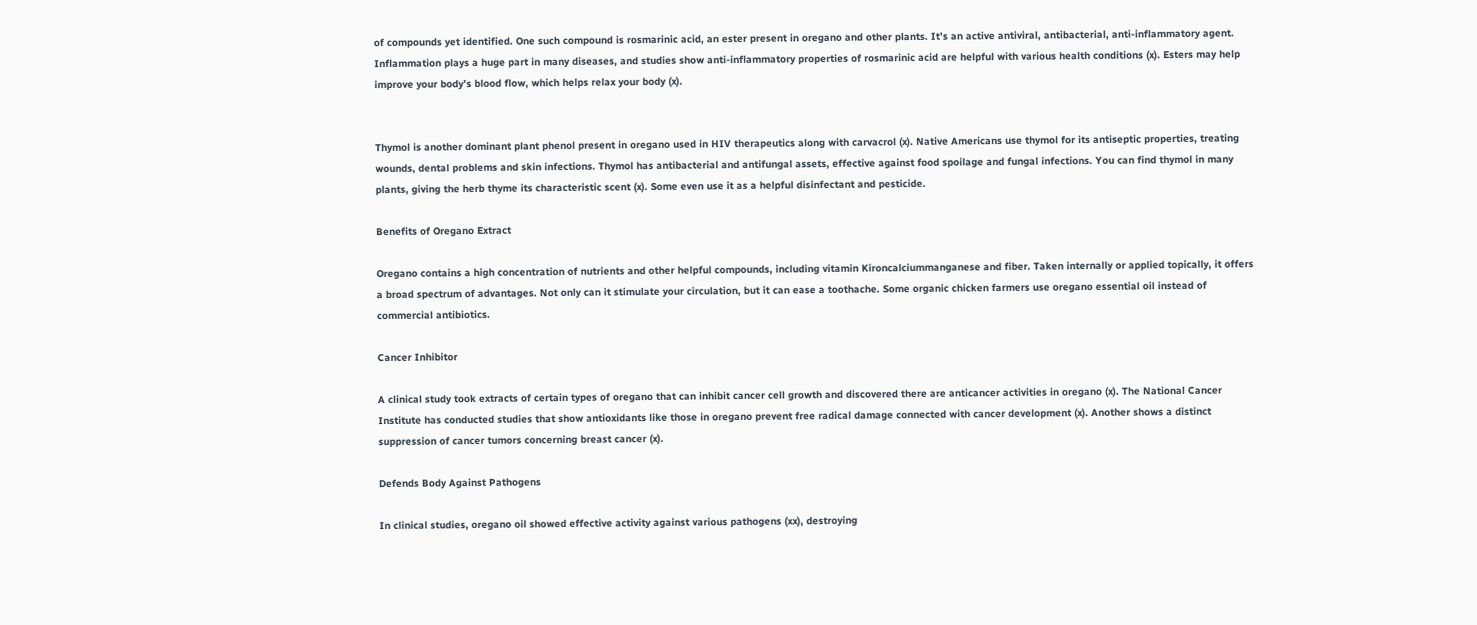of compounds yet identified. One such compound is rosmarinic acid, an ester present in oregano and other plants. It’s an active antiviral, antibacterial, anti-inflammatory agent. Inflammation plays a huge part in many diseases, and studies show anti-inflammatory properties of rosmarinic acid are helpful with various health conditions (x). Esters may help improve your body’s blood flow, which helps relax your body (x).


Thymol is another dominant plant phenol present in oregano used in HIV therapeutics along with carvacrol (x). Native Americans use thymol for its antiseptic properties, treating wounds, dental problems and skin infections. Thymol has antibacterial and antifungal assets, effective against food spoilage and fungal infections. You can find thymol in many plants, giving the herb thyme its characteristic scent (x). Some even use it as a helpful disinfectant and pesticide.

Benefits of Oregano Extract

Oregano contains a high concentration of nutrients and other helpful compounds, including vitamin Kironcalciummanganese and fiber. Taken internally or applied topically, it offers a broad spectrum of advantages. Not only can it stimulate your circulation, but it can ease a toothache. Some organic chicken farmers use oregano essential oil instead of commercial antibiotics.

Cancer Inhibitor

A clinical study took extracts of certain types of oregano that can inhibit cancer cell growth and discovered there are anticancer activities in oregano (x). The National Cancer Institute has conducted studies that show antioxidants like those in oregano prevent free radical damage connected with cancer development (x). Another shows a distinct suppression of cancer tumors concerning breast cancer (x).

Defends Body Against Pathogens

In clinical studies, oregano oil showed effective activity against various pathogens (xx), destroying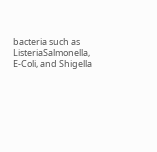bacteria such as ListeriaSalmonella, E-Coli, and Shigella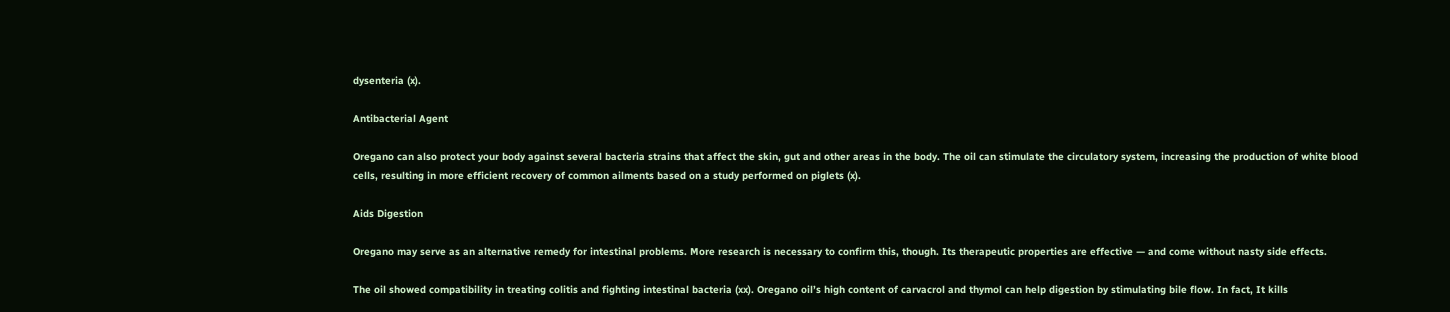dysenteria (x).

Antibacterial Agent

Oregano can also protect your body against several bacteria strains that affect the skin, gut and other areas in the body. The oil can stimulate the circulatory system, increasing the production of white blood cells, resulting in more efficient recovery of common ailments based on a study performed on piglets (x).

Aids Digestion

Oregano may serve as an alternative remedy for intestinal problems. More research is necessary to confirm this, though. Its therapeutic properties are effective — and come without nasty side effects.

The oil showed compatibility in treating colitis and fighting intestinal bacteria (xx). Oregano oil’s high content of carvacrol and thymol can help digestion by stimulating bile flow. In fact, It kills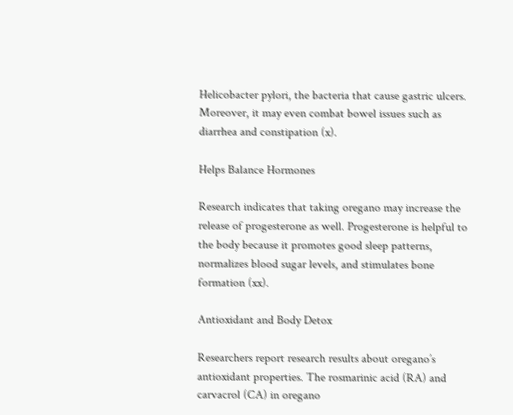Helicobacter pylori, the bacteria that cause gastric ulcers. Moreover, it may even combat bowel issues such as diarrhea and constipation (x).

Helps Balance Hormones

Research indicates that taking oregano may increase the release of progesterone as well. Progesterone is helpful to the body because it promotes good sleep patterns, normalizes blood sugar levels, and stimulates bone formation (xx).

Antioxidant and Body Detox

Researchers report research results about oregano’s antioxidant properties. The rosmarinic acid (RA) and carvacrol (CA) in oregano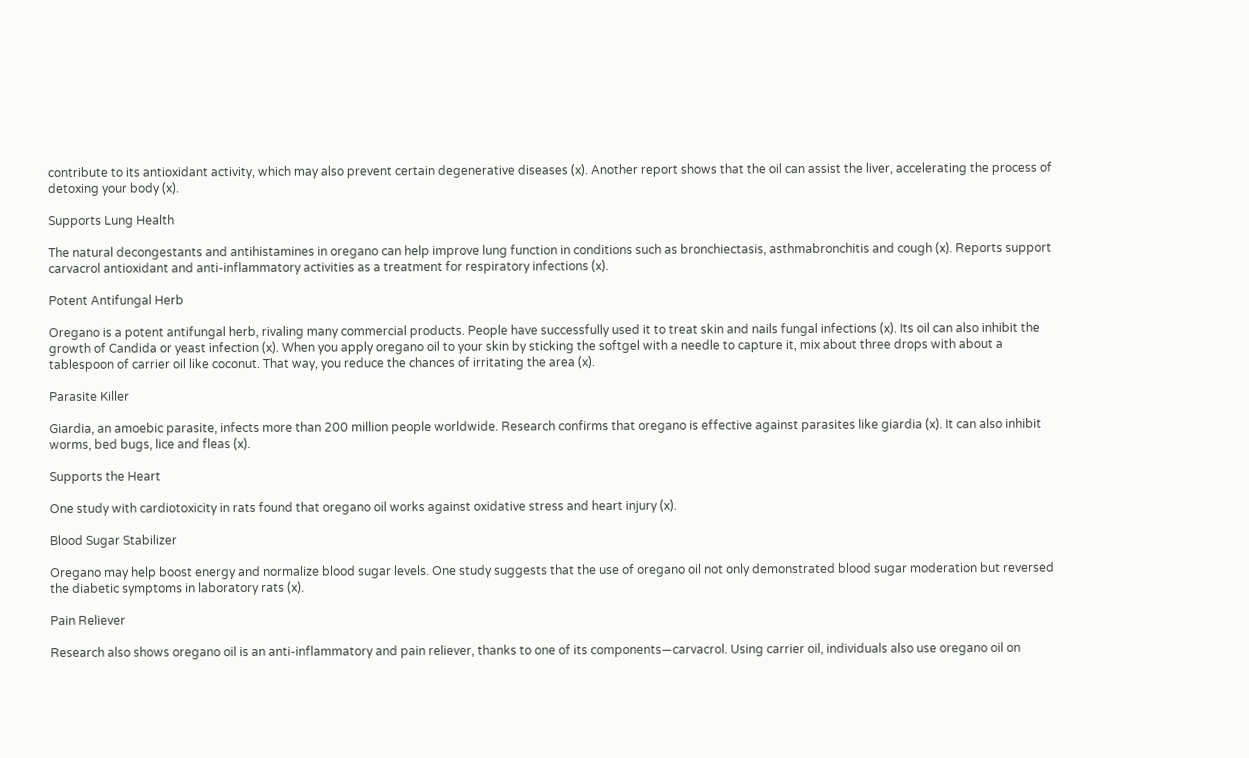contribute to its antioxidant activity, which may also prevent certain degenerative diseases (x). Another report shows that the oil can assist the liver, accelerating the process of detoxing your body (x).

Supports Lung Health

The natural decongestants and antihistamines in oregano can help improve lung function in conditions such as bronchiectasis, asthmabronchitis and cough (x). Reports support carvacrol antioxidant and anti-inflammatory activities as a treatment for respiratory infections (x).

Potent Antifungal Herb

Oregano is a potent antifungal herb, rivaling many commercial products. People have successfully used it to treat skin and nails fungal infections (x). Its oil can also inhibit the growth of Candida or yeast infection (x). When you apply oregano oil to your skin by sticking the softgel with a needle to capture it, mix about three drops with about a tablespoon of carrier oil like coconut. That way, you reduce the chances of irritating the area (x).

Parasite Killer

Giardia, an amoebic parasite, infects more than 200 million people worldwide. Research confirms that oregano is effective against parasites like giardia (x). It can also inhibit worms, bed bugs, lice and fleas (x).

Supports the Heart

One study with cardiotoxicity in rats found that oregano oil works against oxidative stress and heart injury (x).

Blood Sugar Stabilizer

Oregano may help boost energy and normalize blood sugar levels. One study suggests that the use of oregano oil not only demonstrated blood sugar moderation but reversed the diabetic symptoms in laboratory rats (x).

Pain Reliever

Research also shows oregano oil is an anti-inflammatory and pain reliever, thanks to one of its components—carvacrol. Using carrier oil, individuals also use oregano oil on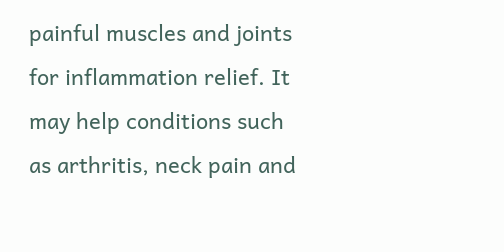painful muscles and joints for inflammation relief. It may help conditions such as arthritis, neck pain and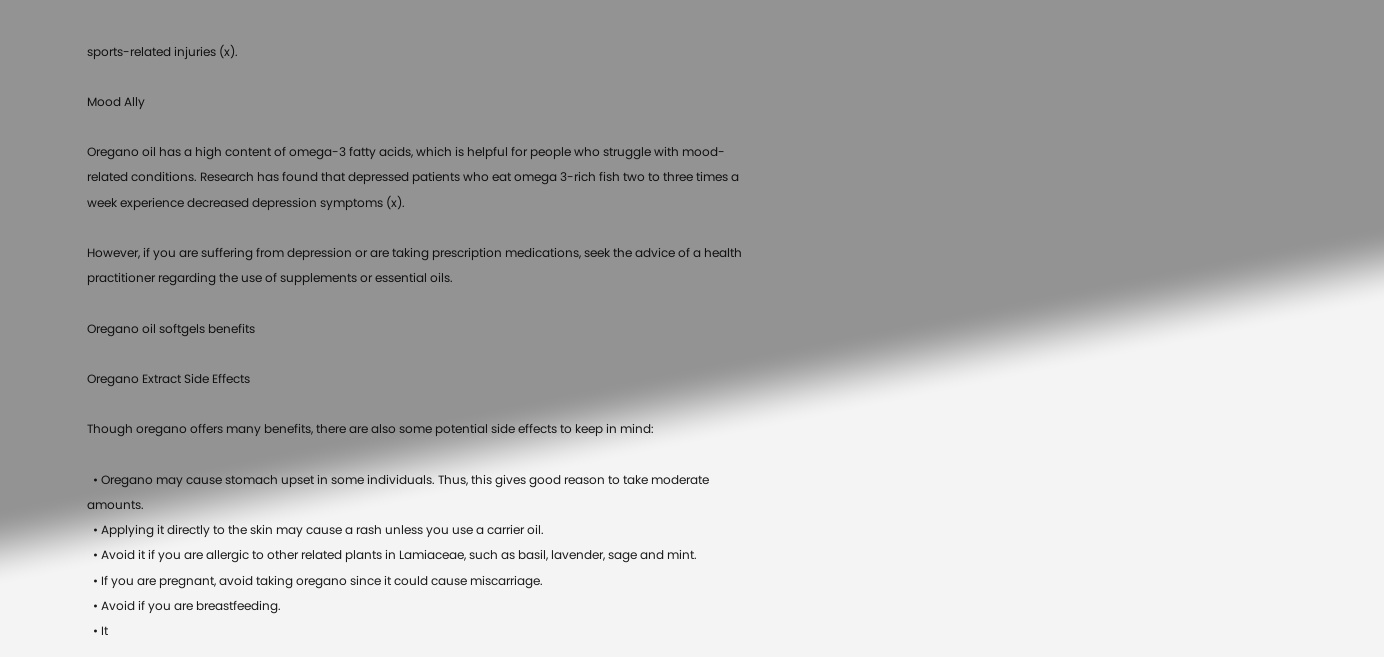sports-related injuries (x).

Mood Ally

Oregano oil has a high content of omega-3 fatty acids, which is helpful for people who struggle with mood-related conditions. Research has found that depressed patients who eat omega 3-rich fish two to three times a week experience decreased depression symptoms (x).

However, if you are suffering from depression or are taking prescription medications, seek the advice of a health practitioner regarding the use of supplements or essential oils.

Oregano oil softgels benefits

Oregano Extract Side Effects

Though oregano offers many benefits, there are also some potential side effects to keep in mind:

  • Oregano may cause stomach upset in some individuals. Thus, this gives good reason to take moderate amounts.
  • Applying it directly to the skin may cause a rash unless you use a carrier oil.
  • Avoid it if you are allergic to other related plants in Lamiaceae, such as basil, lavender, sage and mint.
  • If you are pregnant, avoid taking oregano since it could cause miscarriage.
  • Avoid if you are breastfeeding.
  • It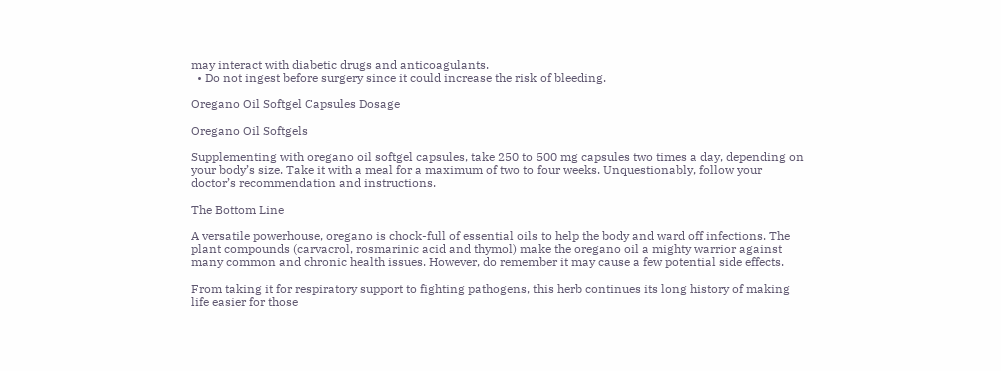may interact with diabetic drugs and anticoagulants.
  • Do not ingest before surgery since it could increase the risk of bleeding.

Oregano Oil Softgel Capsules Dosage

Oregano Oil Softgels

Supplementing with oregano oil softgel capsules, take 250 to 500 mg capsules two times a day, depending on your body’s size. Take it with a meal for a maximum of two to four weeks. Unquestionably, follow your doctor’s recommendation and instructions.

The Bottom Line

A versatile powerhouse, oregano is chock-full of essential oils to help the body and ward off infections. The plant compounds (carvacrol, rosmarinic acid and thymol) make the oregano oil a mighty warrior against many common and chronic health issues. However, do remember it may cause a few potential side effects.

From taking it for respiratory support to fighting pathogens, this herb continues its long history of making life easier for those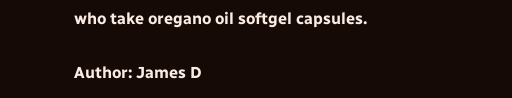who take oregano oil softgel capsules.

Author: James D